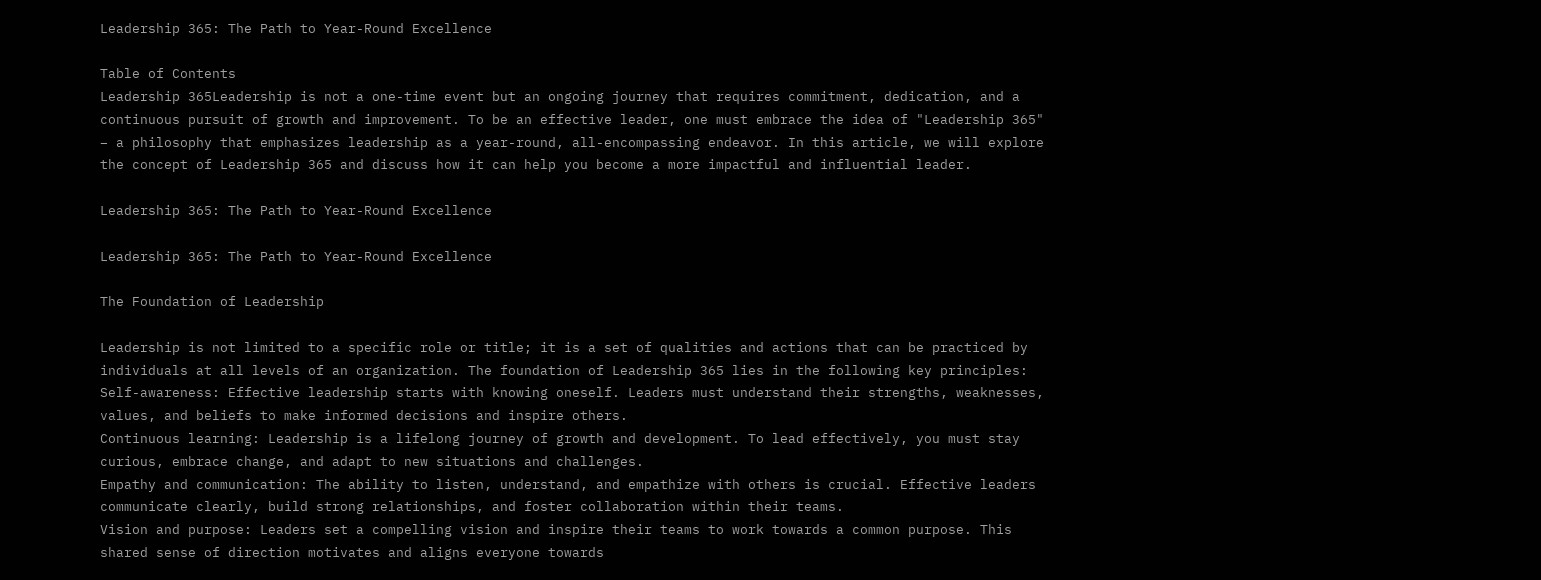Leadership 365: The Path to Year-Round Excellence

Table of Contents
Leadership 365Leadership is not a one-time event but an ongoing journey that requires commitment, dedication, and a continuous pursuit of growth and improvement. To be an effective leader, one must embrace the idea of "Leadership 365" – a philosophy that emphasizes leadership as a year-round, all-encompassing endeavor. In this article, we will explore the concept of Leadership 365 and discuss how it can help you become a more impactful and influential leader.

Leadership 365: The Path to Year-Round Excellence

Leadership 365: The Path to Year-Round Excellence

The Foundation of Leadership

Leadership is not limited to a specific role or title; it is a set of qualities and actions that can be practiced by individuals at all levels of an organization. The foundation of Leadership 365 lies in the following key principles:
Self-awareness: Effective leadership starts with knowing oneself. Leaders must understand their strengths, weaknesses, values, and beliefs to make informed decisions and inspire others.
Continuous learning: Leadership is a lifelong journey of growth and development. To lead effectively, you must stay curious, embrace change, and adapt to new situations and challenges.
Empathy and communication: The ability to listen, understand, and empathize with others is crucial. Effective leaders communicate clearly, build strong relationships, and foster collaboration within their teams.
Vision and purpose: Leaders set a compelling vision and inspire their teams to work towards a common purpose. This shared sense of direction motivates and aligns everyone towards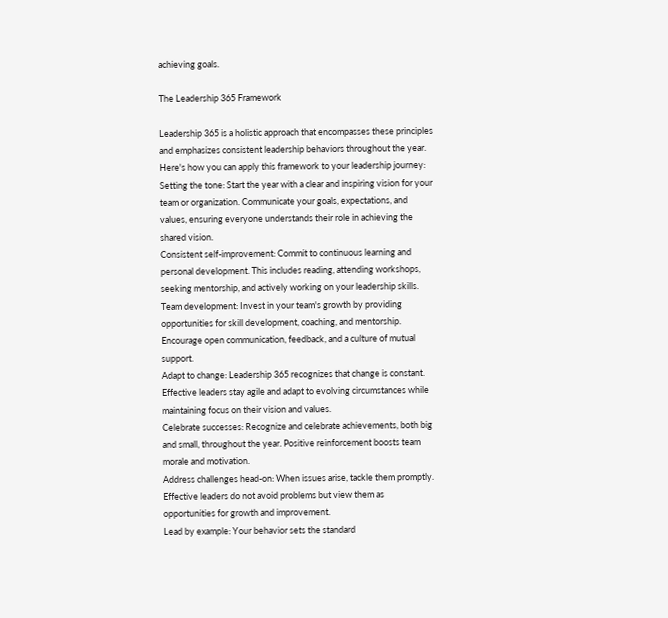achieving goals.

The Leadership 365 Framework

Leadership 365 is a holistic approach that encompasses these principles and emphasizes consistent leadership behaviors throughout the year. Here's how you can apply this framework to your leadership journey:
Setting the tone: Start the year with a clear and inspiring vision for your team or organization. Communicate your goals, expectations, and values, ensuring everyone understands their role in achieving the shared vision.
Consistent self-improvement: Commit to continuous learning and personal development. This includes reading, attending workshops, seeking mentorship, and actively working on your leadership skills.
Team development: Invest in your team's growth by providing opportunities for skill development, coaching, and mentorship. Encourage open communication, feedback, and a culture of mutual support.
Adapt to change: Leadership 365 recognizes that change is constant. Effective leaders stay agile and adapt to evolving circumstances while maintaining focus on their vision and values.
Celebrate successes: Recognize and celebrate achievements, both big and small, throughout the year. Positive reinforcement boosts team morale and motivation.
Address challenges head-on: When issues arise, tackle them promptly. Effective leaders do not avoid problems but view them as opportunities for growth and improvement.
Lead by example: Your behavior sets the standard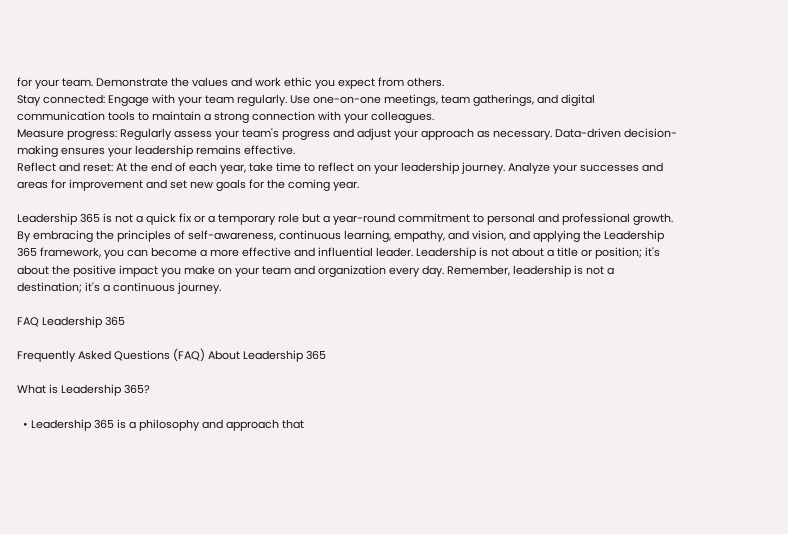for your team. Demonstrate the values and work ethic you expect from others.
Stay connected: Engage with your team regularly. Use one-on-one meetings, team gatherings, and digital communication tools to maintain a strong connection with your colleagues.
Measure progress: Regularly assess your team's progress and adjust your approach as necessary. Data-driven decision-making ensures your leadership remains effective.
Reflect and reset: At the end of each year, take time to reflect on your leadership journey. Analyze your successes and areas for improvement and set new goals for the coming year.

Leadership 365 is not a quick fix or a temporary role but a year-round commitment to personal and professional growth. By embracing the principles of self-awareness, continuous learning, empathy, and vision, and applying the Leadership 365 framework, you can become a more effective and influential leader. Leadership is not about a title or position; it's about the positive impact you make on your team and organization every day. Remember, leadership is not a destination; it's a continuous journey.

FAQ Leadership 365

Frequently Asked Questions (FAQ) About Leadership 365

What is Leadership 365?

  • Leadership 365 is a philosophy and approach that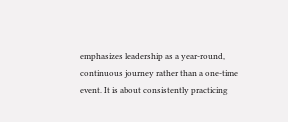emphasizes leadership as a year-round, continuous journey rather than a one-time event. It is about consistently practicing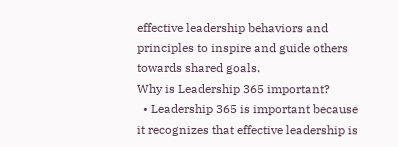effective leadership behaviors and principles to inspire and guide others towards shared goals.
Why is Leadership 365 important?
  • Leadership 365 is important because it recognizes that effective leadership is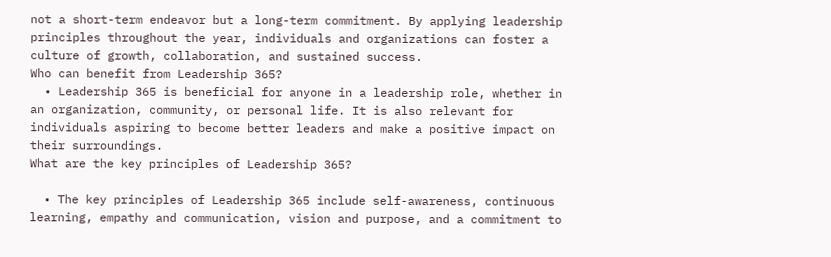not a short-term endeavor but a long-term commitment. By applying leadership principles throughout the year, individuals and organizations can foster a culture of growth, collaboration, and sustained success.
Who can benefit from Leadership 365?
  • Leadership 365 is beneficial for anyone in a leadership role, whether in an organization, community, or personal life. It is also relevant for individuals aspiring to become better leaders and make a positive impact on their surroundings.
What are the key principles of Leadership 365?

  • The key principles of Leadership 365 include self-awareness, continuous learning, empathy and communication, vision and purpose, and a commitment to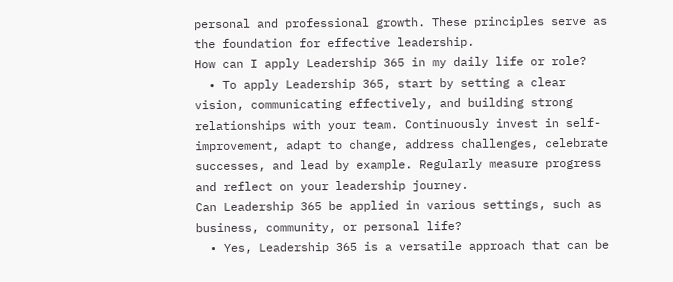personal and professional growth. These principles serve as the foundation for effective leadership.
How can I apply Leadership 365 in my daily life or role?
  • To apply Leadership 365, start by setting a clear vision, communicating effectively, and building strong relationships with your team. Continuously invest in self-improvement, adapt to change, address challenges, celebrate successes, and lead by example. Regularly measure progress and reflect on your leadership journey.
Can Leadership 365 be applied in various settings, such as business, community, or personal life?
  • Yes, Leadership 365 is a versatile approach that can be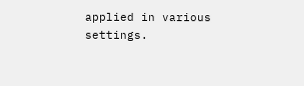applied in various settings.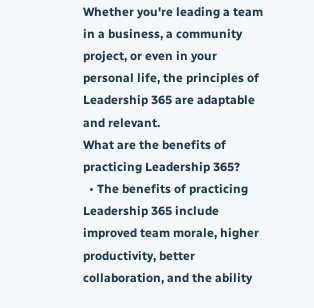Whether you're leading a team in a business, a community project, or even in your personal life, the principles of Leadership 365 are adaptable and relevant.
What are the benefits of practicing Leadership 365?
  • The benefits of practicing Leadership 365 include improved team morale, higher productivity, better collaboration, and the ability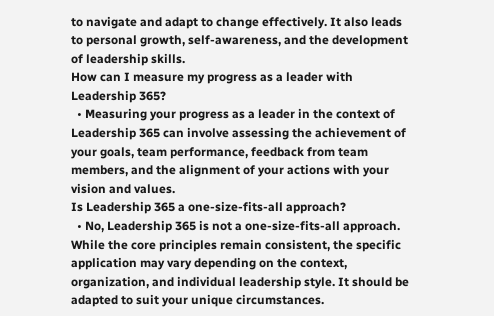to navigate and adapt to change effectively. It also leads to personal growth, self-awareness, and the development of leadership skills.
How can I measure my progress as a leader with Leadership 365?
  • Measuring your progress as a leader in the context of Leadership 365 can involve assessing the achievement of your goals, team performance, feedback from team members, and the alignment of your actions with your vision and values.
Is Leadership 365 a one-size-fits-all approach?
  • No, Leadership 365 is not a one-size-fits-all approach. While the core principles remain consistent, the specific application may vary depending on the context, organization, and individual leadership style. It should be adapted to suit your unique circumstances.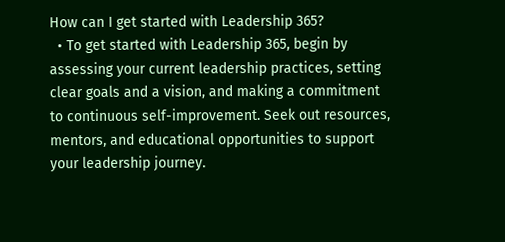How can I get started with Leadership 365?
  • To get started with Leadership 365, begin by assessing your current leadership practices, setting clear goals and a vision, and making a commitment to continuous self-improvement. Seek out resources, mentors, and educational opportunities to support your leadership journey.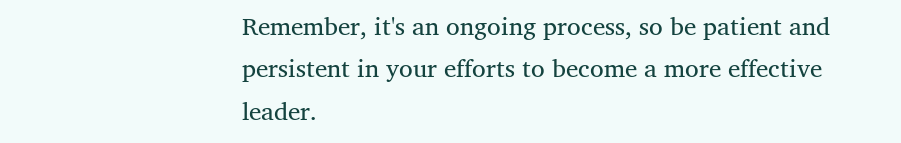Remember, it's an ongoing process, so be patient and persistent in your efforts to become a more effective leader.